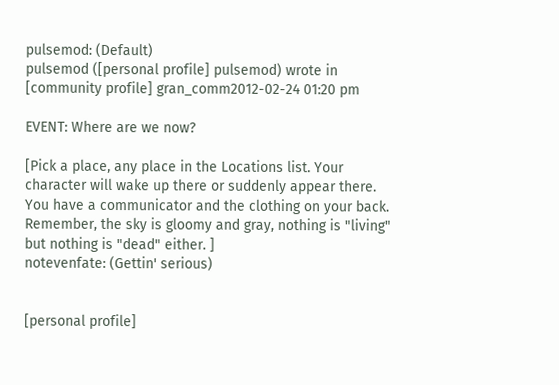pulsemod: (Default)
pulsemod ([personal profile] pulsemod) wrote in [community profile] gran_comm2012-02-24 01:20 pm

EVENT: Where are we now?

[Pick a place, any place in the Locations list. Your character will wake up there or suddenly appear there. You have a communicator and the clothing on your back. Remember, the sky is gloomy and gray, nothing is "living" but nothing is "dead" either. ]
notevenfate: (Gettin' serious)


[personal profile]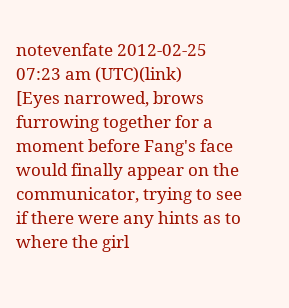notevenfate 2012-02-25 07:23 am (UTC)(link)
[Eyes narrowed, brows furrowing together for a moment before Fang's face would finally appear on the communicator, trying to see if there were any hints as to where the girl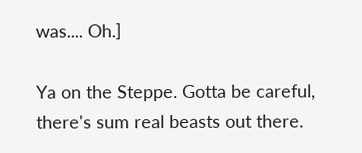was.... Oh.]

Ya on the Steppe. Gotta be careful, there's sum real beasts out there.